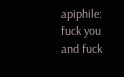apiphile: fuck you and fuck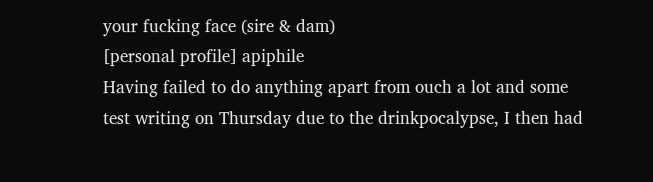your fucking face (sire & dam)
[personal profile] apiphile
Having failed to do anything apart from ouch a lot and some test writing on Thursday due to the drinkpocalypse, I then had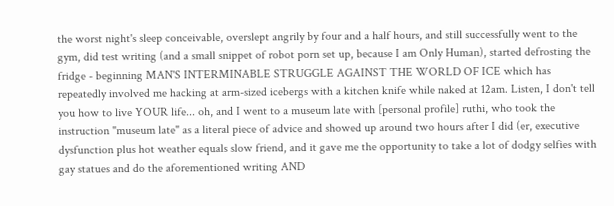the worst night's sleep conceivable, overslept angrily by four and a half hours, and still successfully went to the gym, did test writing (and a small snippet of robot porn set up, because I am Only Human), started defrosting the fridge - beginning MAN'S INTERMINABLE STRUGGLE AGAINST THE WORLD OF ICE which has repeatedly involved me hacking at arm-sized icebergs with a kitchen knife while naked at 12am. Listen, I don't tell you how to live YOUR life... oh, and I went to a museum late with [personal profile] ruthi, who took the instruction "museum late" as a literal piece of advice and showed up around two hours after I did (er, executive dysfunction plus hot weather equals slow friend, and it gave me the opportunity to take a lot of dodgy selfies with gay statues and do the aforementioned writing AND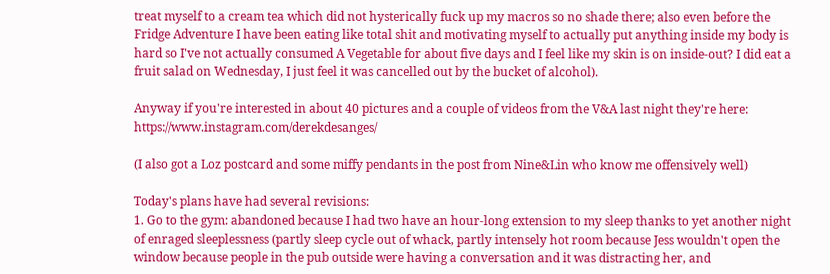treat myself to a cream tea which did not hysterically fuck up my macros so no shade there; also even before the Fridge Adventure I have been eating like total shit and motivating myself to actually put anything inside my body is hard so I've not actually consumed A Vegetable for about five days and I feel like my skin is on inside-out? I did eat a fruit salad on Wednesday, I just feel it was cancelled out by the bucket of alcohol).

Anyway if you're interested in about 40 pictures and a couple of videos from the V&A last night they're here: https://www.instagram.com/derekdesanges/

(I also got a Loz postcard and some miffy pendants in the post from Nine&Lin who know me offensively well)

Today's plans have had several revisions:
1. Go to the gym: abandoned because I had two have an hour-long extension to my sleep thanks to yet another night of enraged sleeplessness (partly sleep cycle out of whack, partly intensely hot room because Jess wouldn't open the window because people in the pub outside were having a conversation and it was distracting her, and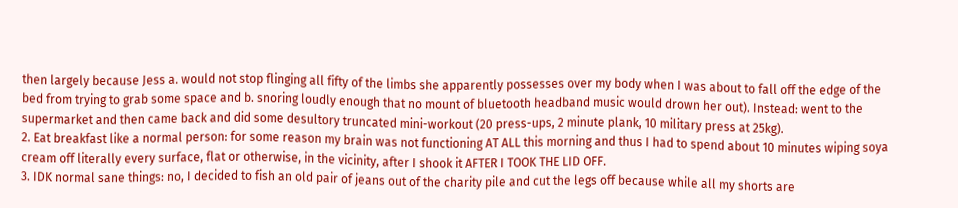then largely because Jess a. would not stop flinging all fifty of the limbs she apparently possesses over my body when I was about to fall off the edge of the bed from trying to grab some space and b. snoring loudly enough that no mount of bluetooth headband music would drown her out). Instead: went to the supermarket and then came back and did some desultory truncated mini-workout (20 press-ups, 2 minute plank, 10 military press at 25kg).
2. Eat breakfast like a normal person: for some reason my brain was not functioning AT ALL this morning and thus I had to spend about 10 minutes wiping soya cream off literally every surface, flat or otherwise, in the vicinity, after I shook it AFTER I TOOK THE LID OFF.
3. IDK normal sane things: no, I decided to fish an old pair of jeans out of the charity pile and cut the legs off because while all my shorts are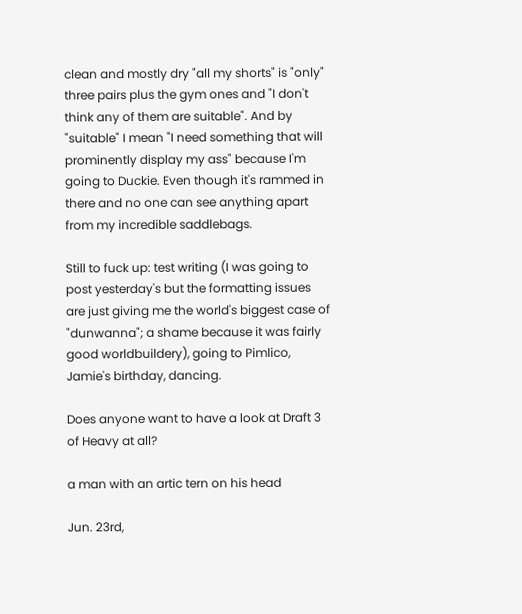clean and mostly dry "all my shorts" is "only" three pairs plus the gym ones and "I don't think any of them are suitable". And by "suitable" I mean "I need something that will prominently display my ass" because I'm going to Duckie. Even though it's rammed in there and no one can see anything apart from my incredible saddlebags.

Still to fuck up: test writing (I was going to post yesterday's but the formatting issues are just giving me the world's biggest case of "dunwanna"; a shame because it was fairly good worldbuildery), going to Pimlico, Jamie's birthday, dancing.

Does anyone want to have a look at Draft 3 of Heavy at all?

a man with an artic tern on his head

Jun. 23rd,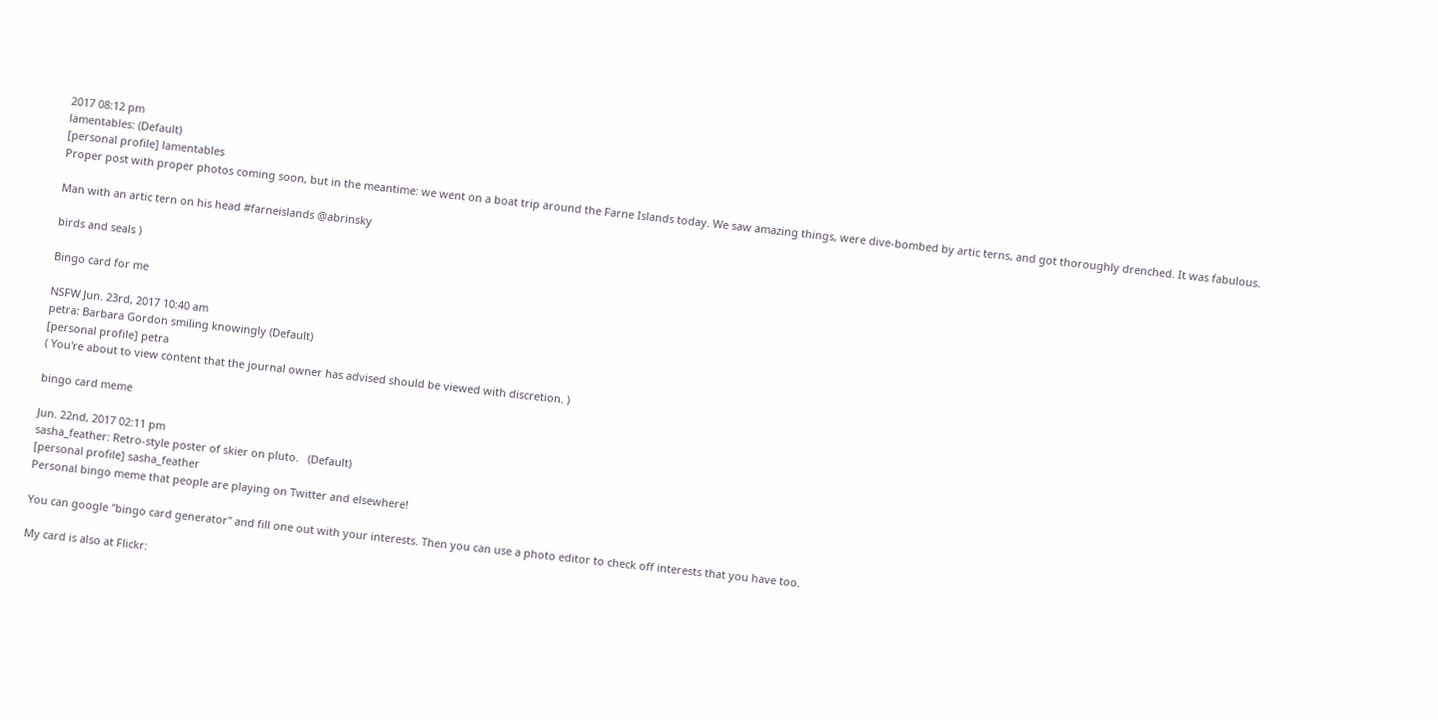2017 08:12 pm
lamentables: (Default)
[personal profile] lamentables
Proper post with proper photos coming soon, but in the meantime: we went on a boat trip around the Farne Islands today. We saw amazing things, were dive-bombed by artic terns, and got thoroughly drenched. It was fabulous.

Man with an artic tern on his head #farneislands @abrinsky

birds and seals )

Bingo card for me

NSFW Jun. 23rd, 2017 10:40 am
petra: Barbara Gordon smiling knowingly (Default)
[personal profile] petra
( You're about to view content that the journal owner has advised should be viewed with discretion. )

bingo card meme

Jun. 22nd, 2017 02:11 pm
sasha_feather: Retro-style poster of skier on pluto.   (Default)
[personal profile] sasha_feather
Personal bingo meme that people are playing on Twitter and elsewhere!

You can google "bingo card generator" and fill one out with your interests. Then you can use a photo editor to check off interests that you have too.

My card is also at Flickr: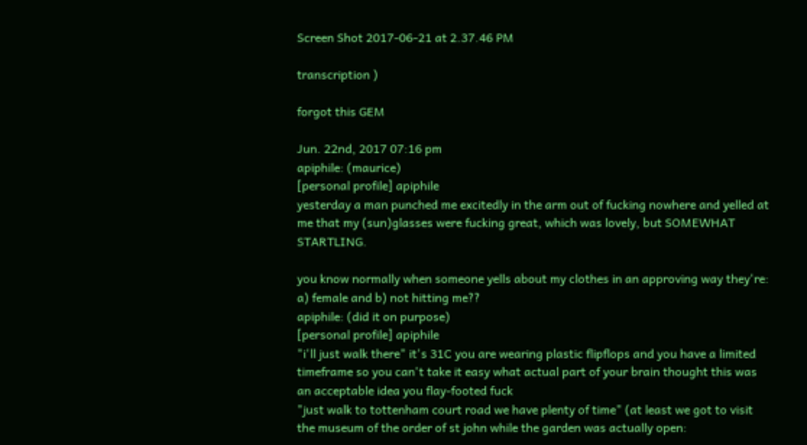Screen Shot 2017-06-21 at 2.37.46 PM

transcription )

forgot this GEM

Jun. 22nd, 2017 07:16 pm
apiphile: (maurice)
[personal profile] apiphile
yesterday a man punched me excitedly in the arm out of fucking nowhere and yelled at me that my (sun)glasses were fucking great, which was lovely, but SOMEWHAT STARTLING.

you know normally when someone yells about my clothes in an approving way they're: a) female and b) not hitting me??
apiphile: (did it on purpose)
[personal profile] apiphile
"i'll just walk there" it's 31C you are wearing plastic flipflops and you have a limited timeframe so you can't take it easy what actual part of your brain thought this was an acceptable idea you flay-footed fuck
"just walk to tottenham court road we have plenty of time" (at least we got to visit the museum of the order of st john while the garden was actually open: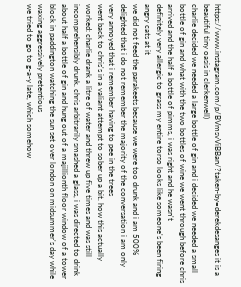https://www.instagram.com/p/BVmsvViBBan/?taken-by=derekdesanges it is a beautiful tiny oasis in clerkenwell)
charlie decided we needed a large bottle of gin and i decided we needed a small bottle of gin and what with the two bottles of wine we went through before chris arrived and the half a bottle of pimms, i was right and he wasn't
definitely very allergic to grass my entire torso looks like someone's been firing angry cats at it
we did not feed the parakeets because we were too drunk and i am 500% delighted that i do not remember the majority of the conversation i am only very annoyed that i remember having to pee in the trees
went back to chris's in a valiant attempt to sober up a bit. how this actually worked: charlie drank a litre of water and threw up five times and was still incomprehensibly drunk. chris arbitrarily smashed a glass, i was directed to drink about half a bottle of gin and hung out of a majillionth floor window of a tower block in paddington watching the sun set over london on midsummer's day while waxing aggressively pretentious
we tried to go to g-a-y late, which somehow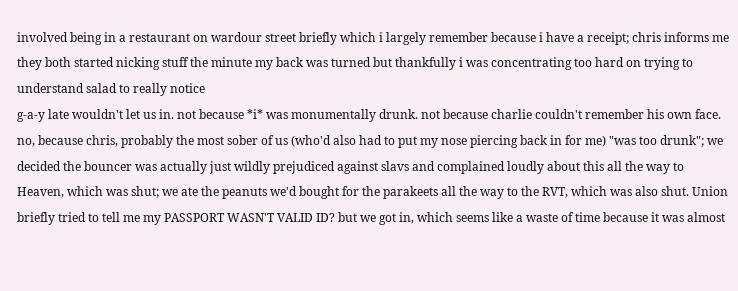involved being in a restaurant on wardour street briefly which i largely remember because i have a receipt; chris informs me they both started nicking stuff the minute my back was turned but thankfully i was concentrating too hard on trying to understand salad to really notice
g-a-y late wouldn't let us in. not because *i* was monumentally drunk. not because charlie couldn't remember his own face. no, because chris, probably the most sober of us (who'd also had to put my nose piercing back in for me) "was too drunk"; we decided the bouncer was actually just wildly prejudiced against slavs and complained loudly about this all the way to Heaven, which was shut; we ate the peanuts we'd bought for the parakeets all the way to the RVT, which was also shut. Union briefly tried to tell me my PASSPORT WASN'T VALID ID? but we got in, which seems like a waste of time because it was almost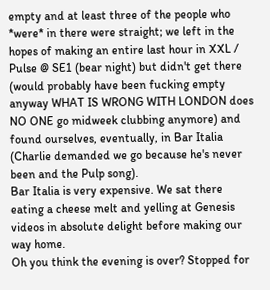empty and at least three of the people who *were* in there were straight; we left in the hopes of making an entire last hour in XXL / Pulse @ SE1 (bear night) but didn't get there (would probably have been fucking empty anyway WHAT IS WRONG WITH LONDON does NO ONE go midweek clubbing anymore) and found ourselves, eventually, in Bar Italia (Charlie demanded we go because he's never been and the Pulp song).
Bar Italia is very expensive. We sat there eating a cheese melt and yelling at Genesis videos in absolute delight before making our way home.
Oh you think the evening is over? Stopped for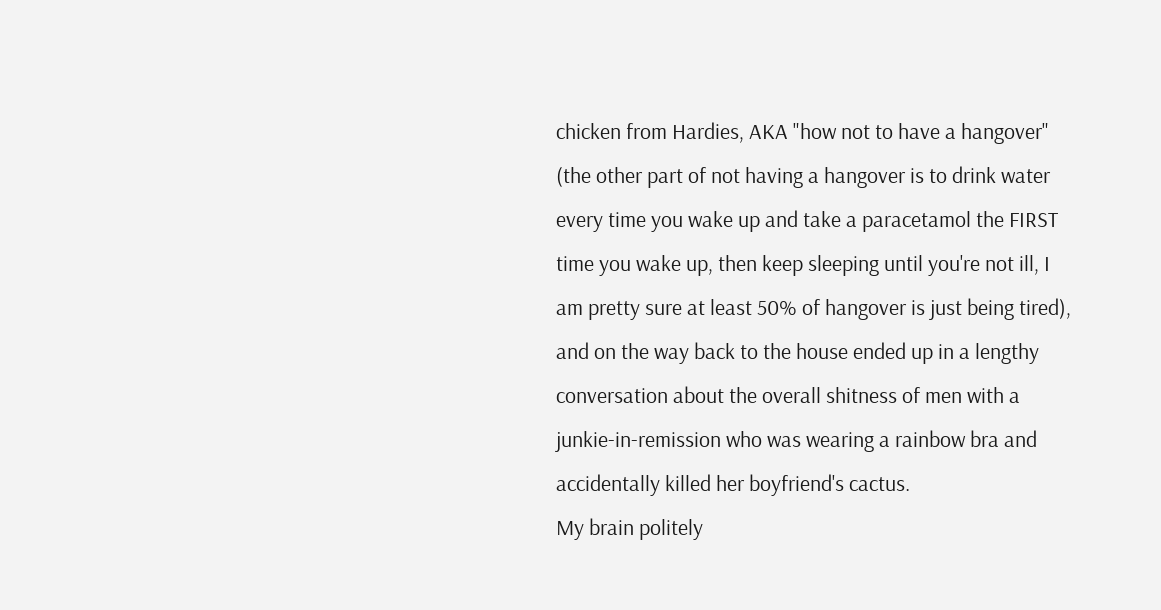chicken from Hardies, AKA "how not to have a hangover" (the other part of not having a hangover is to drink water every time you wake up and take a paracetamol the FIRST time you wake up, then keep sleeping until you're not ill, I am pretty sure at least 50% of hangover is just being tired), and on the way back to the house ended up in a lengthy conversation about the overall shitness of men with a junkie-in-remission who was wearing a rainbow bra and accidentally killed her boyfriend's cactus.
My brain politely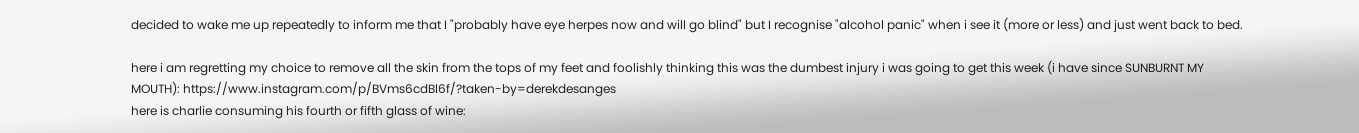decided to wake me up repeatedly to inform me that I "probably have eye herpes now and will go blind" but I recognise "alcohol panic" when i see it (more or less) and just went back to bed.

here i am regretting my choice to remove all the skin from the tops of my feet and foolishly thinking this was the dumbest injury i was going to get this week (i have since SUNBURNT MY MOUTH): https://www.instagram.com/p/BVms6cdBl6f/?taken-by=derekdesanges
here is charlie consuming his fourth or fifth glass of wine: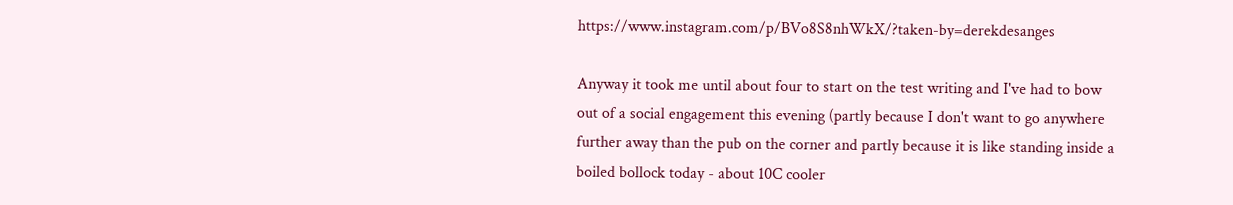https://www.instagram.com/p/BVo8S8nhWkX/?taken-by=derekdesanges

Anyway it took me until about four to start on the test writing and I've had to bow out of a social engagement this evening (partly because I don't want to go anywhere further away than the pub on the corner and partly because it is like standing inside a boiled bollock today - about 10C cooler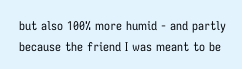but also 100% more humid - and partly because the friend I was meant to be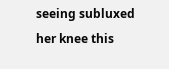seeing subluxed her knee this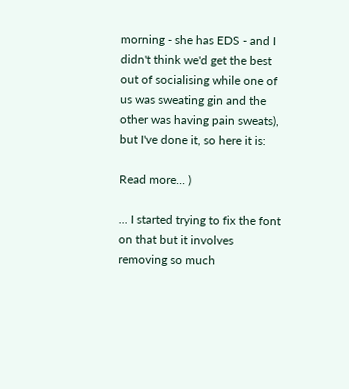morning - she has EDS - and I didn't think we'd get the best out of socialising while one of us was sweating gin and the other was having pain sweats), but I've done it, so here it is:

Read more... )

... I started trying to fix the font on that but it involves removing so much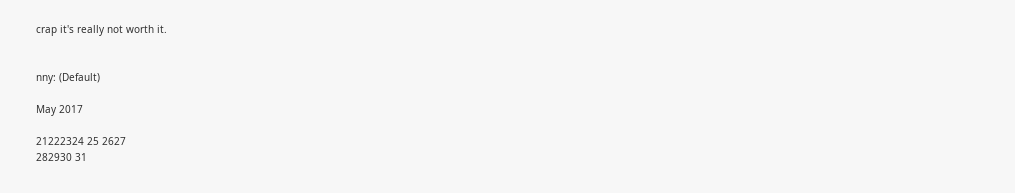crap it's really not worth it.


nny: (Default)

May 2017

21222324 25 2627
282930 31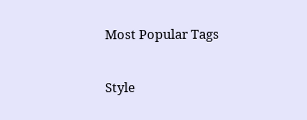Most Popular Tags

Style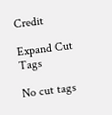Credit

Expand Cut Tags

No cut tags